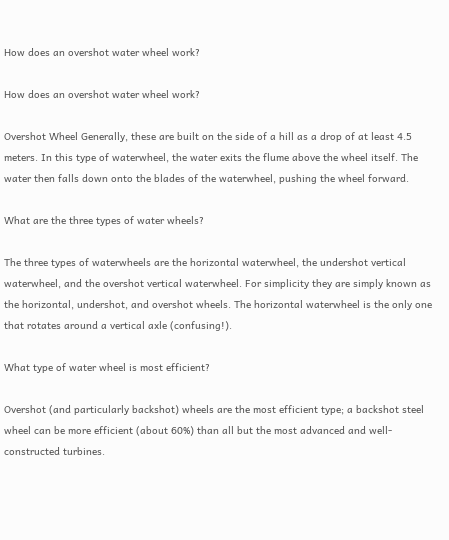How does an overshot water wheel work?

How does an overshot water wheel work?

Overshot Wheel Generally, these are built on the side of a hill as a drop of at least 4.5 meters. In this type of waterwheel, the water exits the flume above the wheel itself. The water then falls down onto the blades of the waterwheel, pushing the wheel forward.

What are the three types of water wheels?

The three types of waterwheels are the horizontal waterwheel, the undershot vertical waterwheel, and the overshot vertical waterwheel. For simplicity they are simply known as the horizontal, undershot, and overshot wheels. The horizontal waterwheel is the only one that rotates around a vertical axle (confusing!).

What type of water wheel is most efficient?

Overshot (and particularly backshot) wheels are the most efficient type; a backshot steel wheel can be more efficient (about 60%) than all but the most advanced and well-constructed turbines.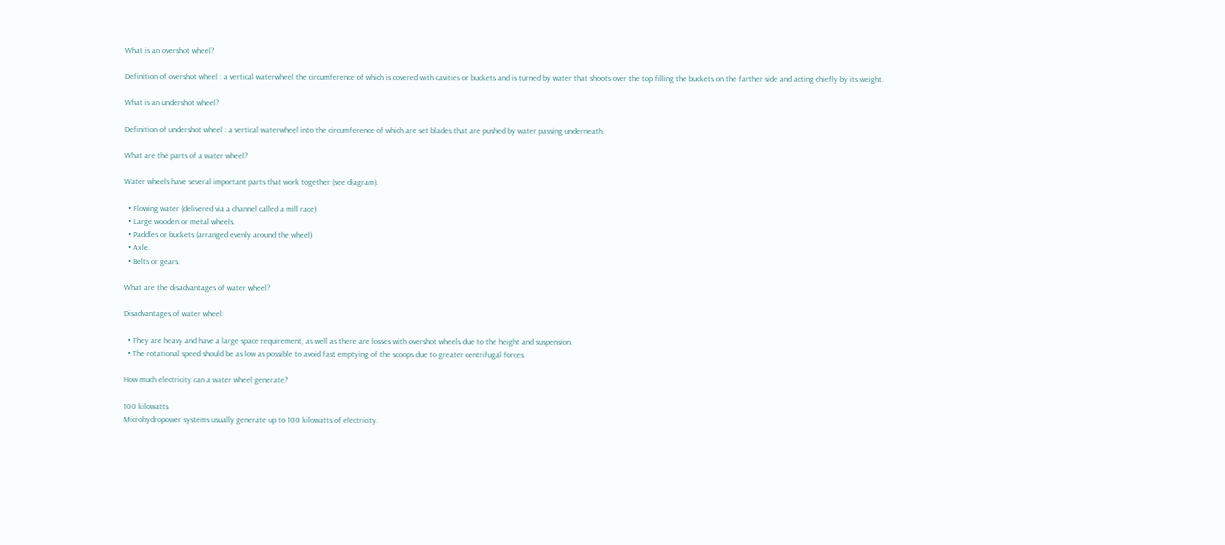What is an overshot wheel?

Definition of overshot wheel : a vertical waterwheel the circumference of which is covered with cavities or buckets and is turned by water that shoots over the top filling the buckets on the farther side and acting chiefly by its weight.

What is an undershot wheel?

Definition of undershot wheel : a vertical waterwheel into the circumference of which are set blades that are pushed by water passing underneath.

What are the parts of a water wheel?

Water wheels have several important parts that work together (see diagram).

  • Flowing water (delivered via a channel called a mill race)
  • Large wooden or metal wheels.
  • Paddles or buckets (arranged evenly around the wheel)
  • Axle.
  • Belts or gears.

What are the disadvantages of water wheel?

Disadvantages of water wheel:

  • They are heavy and have a large space requirement, as well as there are losses with overshot wheels due to the height and suspension.
  • The rotational speed should be as low as possible to avoid fast emptying of the scoops due to greater centrifugal forces.

How much electricity can a water wheel generate?

100 kilowatts
Microhydropower systems usually generate up to 100 kilowatts of electricity.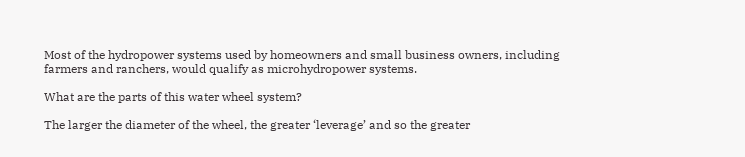Most of the hydropower systems used by homeowners and small business owners, including farmers and ranchers, would qualify as microhydropower systems.

What are the parts of this water wheel system?

The larger the diameter of the wheel, the greater ‘leverage’ and so the greater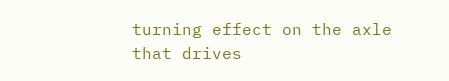turning effect on the axle that drives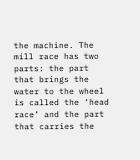the machine. The mill race has two parts: the part that brings the water to the wheel is called the ‘head race’ and the part that carries the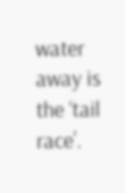water away is the ‘tail race’.